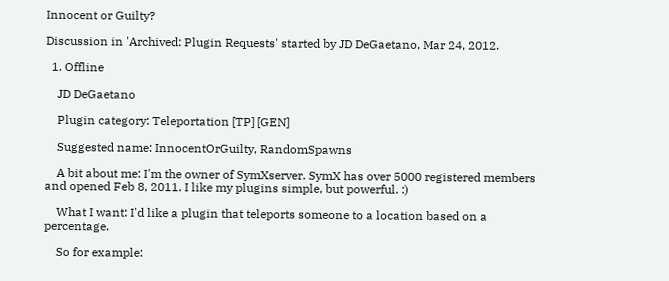Innocent or Guilty?

Discussion in 'Archived: Plugin Requests' started by JD DeGaetano, Mar 24, 2012.

  1. Offline

    JD DeGaetano

    Plugin category: Teleportation [TP] [GEN]

    Suggested name: InnocentOrGuilty, RandomSpawns

    A bit about me: I'm the owner of SymXserver. SymX has over 5000 registered members and opened Feb 8, 2011. I like my plugins simple, but powerful. :)

    What I want: I'd like a plugin that teleports someone to a location based on a percentage.

    So for example: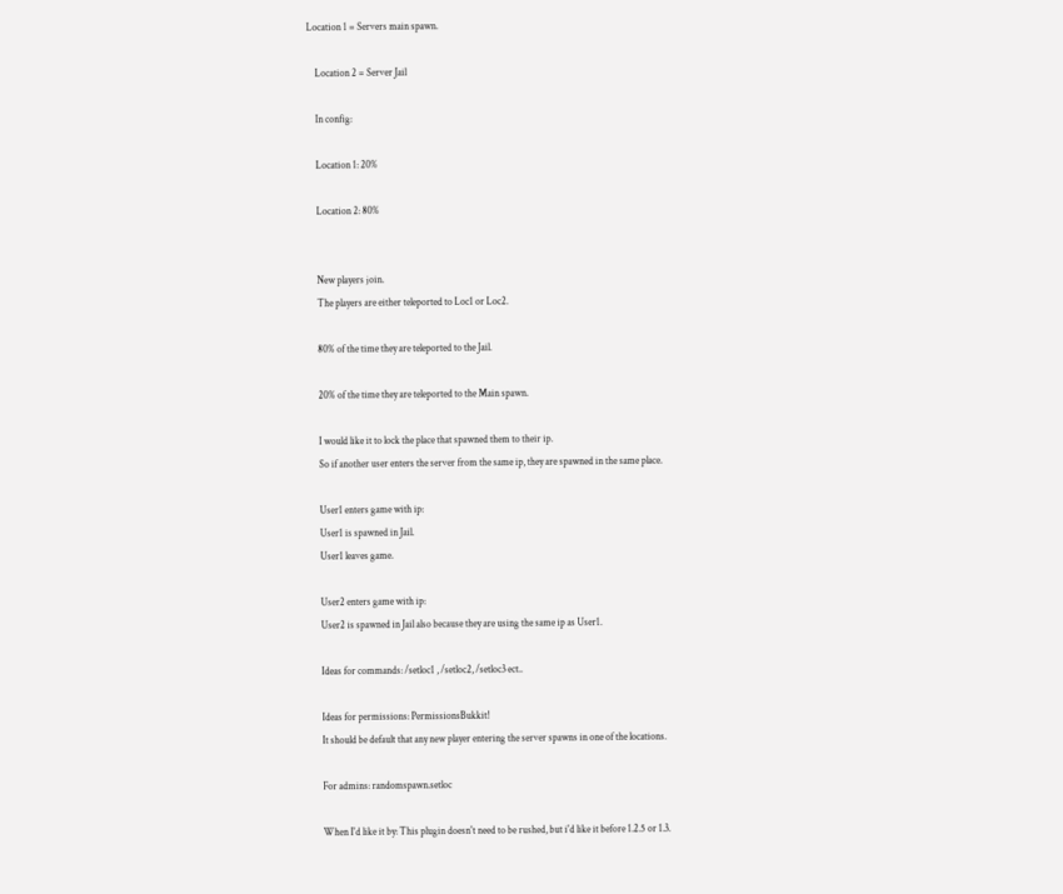Location 1 = Servers main spawn.

    Location 2 = Server Jail

    In config:

    Location 1: 20%

    Location 2: 80%


    New players join.
    The players are either teleported to Loc1 or Loc2.

    80% of the time they are teleported to the Jail.

    20% of the time they are teleported to the Main spawn.

    I would like it to lock the place that spawned them to their ip.
    So if another user enters the server from the same ip, they are spawned in the same place.

    User1 enters game with ip:
    User1 is spawned in Jail.
    User1 leaves game.

    User2 enters game with ip:
    User2 is spawned in Jail also because they are using the same ip as User1.

    Ideas for commands: /setloc1 , /setloc2, /setloc3 ect..

    Ideas for permissions: PermissionsBukkit!
    It should be default that any new player entering the server spawns in one of the locations.

    For admins: randomspawn.setloc

    When I'd like it by: This plugin doesn't need to be rushed, but i'd like it before 1.2.5 or 1.3.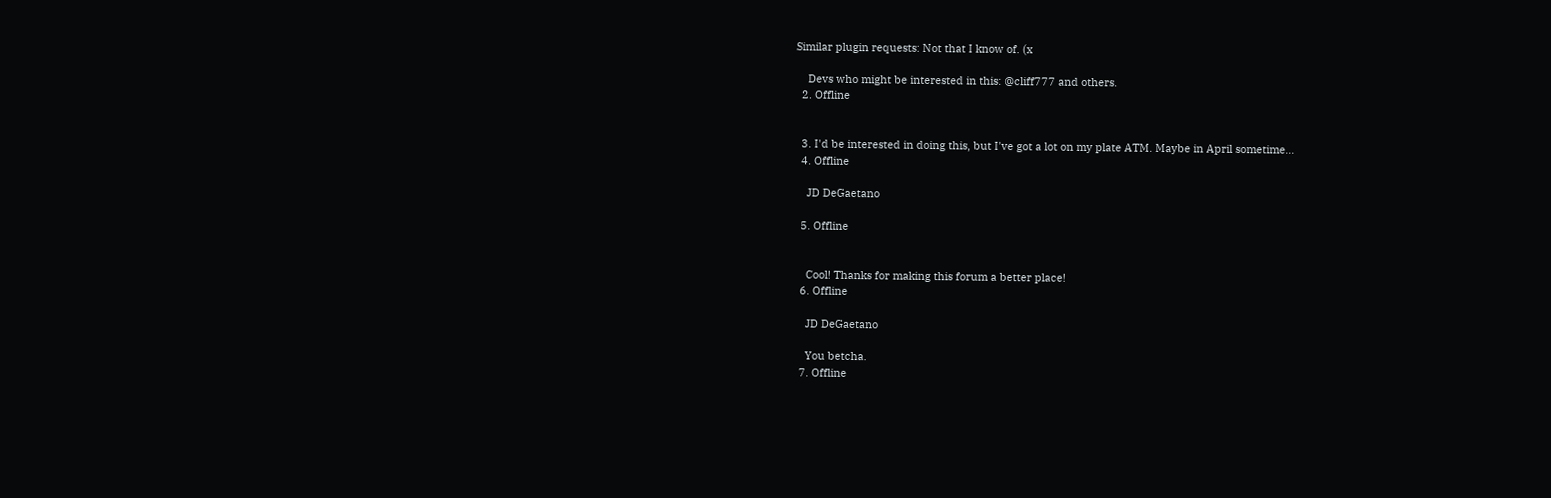Similar plugin requests: Not that I know of. (x

    Devs who might be interested in this: @cliff777 and others.
  2. Offline


  3. I'd be interested in doing this, but I've got a lot on my plate ATM. Maybe in April sometime...
  4. Offline

    JD DeGaetano

  5. Offline


    Cool! Thanks for making this forum a better place!
  6. Offline

    JD DeGaetano

    You betcha.
  7. Offline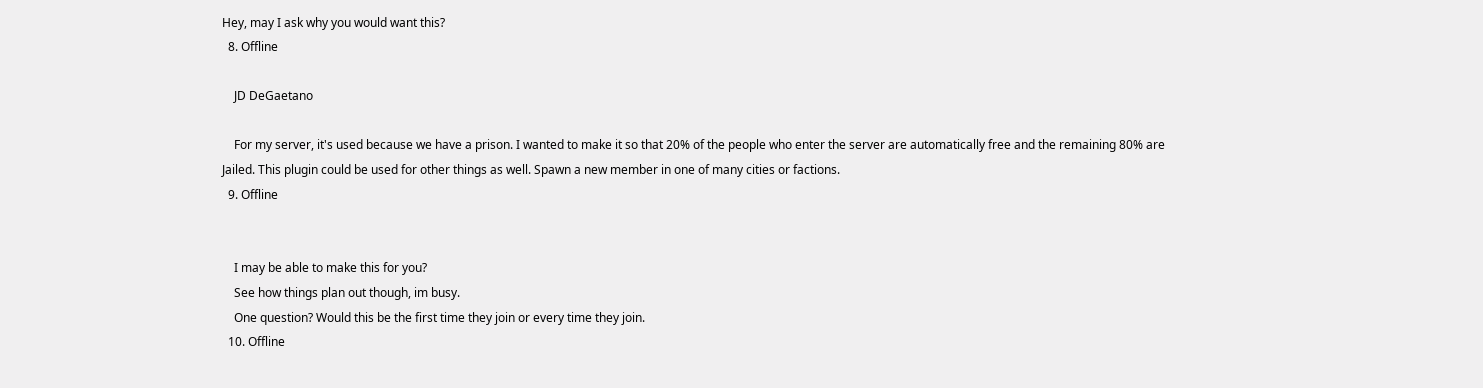Hey, may I ask why you would want this?
  8. Offline

    JD DeGaetano

    For my server, it's used because we have a prison. I wanted to make it so that 20% of the people who enter the server are automatically free and the remaining 80% are Jailed. This plugin could be used for other things as well. Spawn a new member in one of many cities or factions.
  9. Offline


    I may be able to make this for you?
    See how things plan out though, im busy.
    One question? Would this be the first time they join or every time they join.
  10. Offline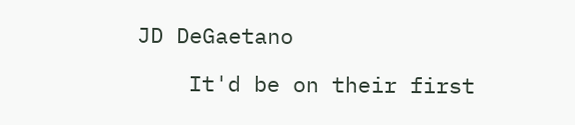JD DeGaetano

    It'd be on their first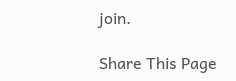join.

Share This Page